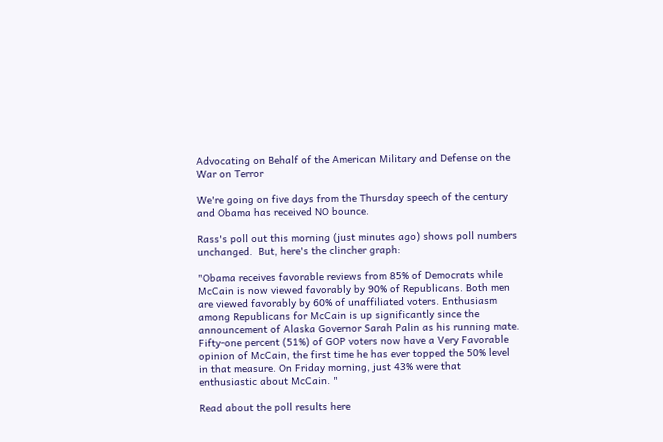Advocating on Behalf of the American Military and Defense on the War on Terror

We're going on five days from the Thursday speech of the century and Obama has received NO bounce.

Rass's poll out this morning (just minutes ago) shows poll numbers unchanged.  But, here's the clincher graph:

"Obama receives favorable reviews from 85% of Democrats while McCain is now viewed favorably by 90% of Republicans. Both men are viewed favorably by 60% of unaffiliated voters. Enthusiasm among Republicans for McCain is up significantly since the announcement of Alaska Governor Sarah Palin as his running mate. Fifty-one percent (51%) of GOP voters now have a Very Favorable opinion of McCain, the first time he has ever topped the 50% level in that measure. On Friday morning, just 43% were that enthusiastic about McCain. "

Read about the poll results here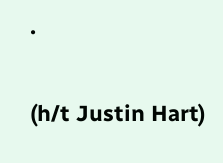.

(h/t Justin Hart)